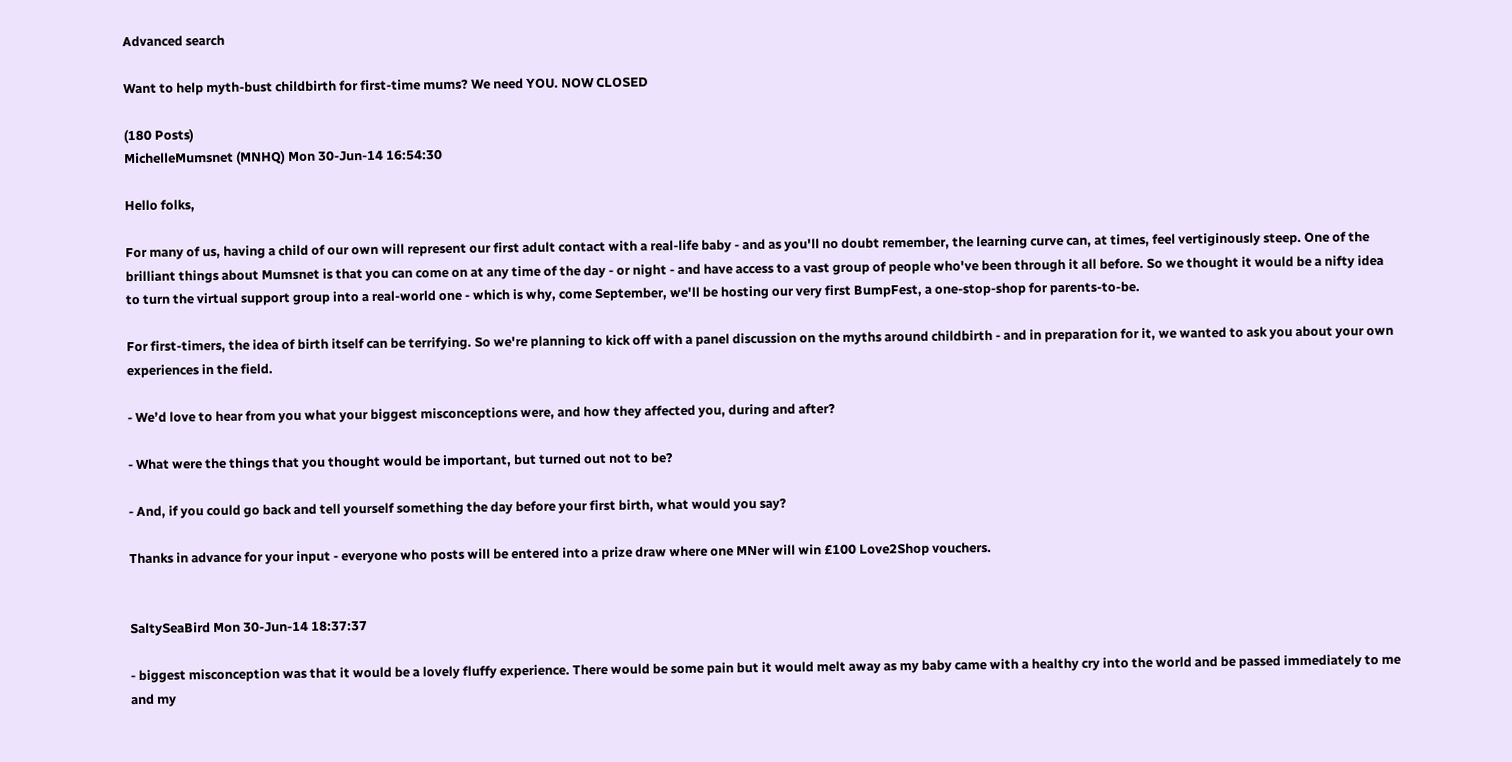Advanced search

Want to help myth-bust childbirth for first-time mums? We need YOU. NOW CLOSED

(180 Posts)
MichelleMumsnet (MNHQ) Mon 30-Jun-14 16:54:30

Hello folks,

For many of us, having a child of our own will represent our first adult contact with a real-life baby - and as you'll no doubt remember, the learning curve can, at times, feel vertiginously steep. One of the brilliant things about Mumsnet is that you can come on at any time of the day - or night - and have access to a vast group of people who've been through it all before. So we thought it would be a nifty idea to turn the virtual support group into a real-world one - which is why, come September, we'll be hosting our very first BumpFest, a one-stop-shop for parents-to-be.

For first-timers, the idea of birth itself can be terrifying. So we're planning to kick off with a panel discussion on the myths around childbirth - and in preparation for it, we wanted to ask you about your own experiences in the field.

- We’d love to hear from you what your biggest misconceptions were, and how they affected you, during and after?

- What were the things that you thought would be important, but turned out not to be?

- And, if you could go back and tell yourself something the day before your first birth, what would you say?

Thanks in advance for your input - everyone who posts will be entered into a prize draw where one MNer will win £100 Love2Shop vouchers.


SaltySeaBird Mon 30-Jun-14 18:37:37

- biggest misconception was that it would be a lovely fluffy experience. There would be some pain but it would melt away as my baby came with a healthy cry into the world and be passed immediately to me and my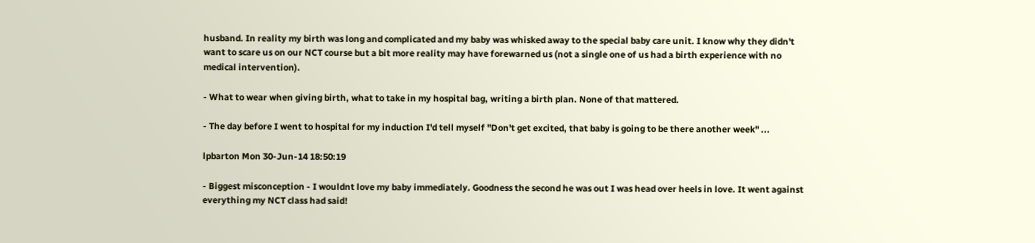husband. In reality my birth was long and complicated and my baby was whisked away to the special baby care unit. I know why they didn't want to scare us on our NCT course but a bit more reality may have forewarned us (not a single one of us had a birth experience with no medical intervention).

- What to wear when giving birth, what to take in my hospital bag, writing a birth plan. None of that mattered.

- The day before I went to hospital for my induction I'd tell myself "Don't get excited, that baby is going to be there another week" ...

lpbarton Mon 30-Jun-14 18:50:19

- Biggest misconception - I wouldnt love my baby immediately. Goodness the second he was out I was head over heels in love. It went against everything my NCT class had said!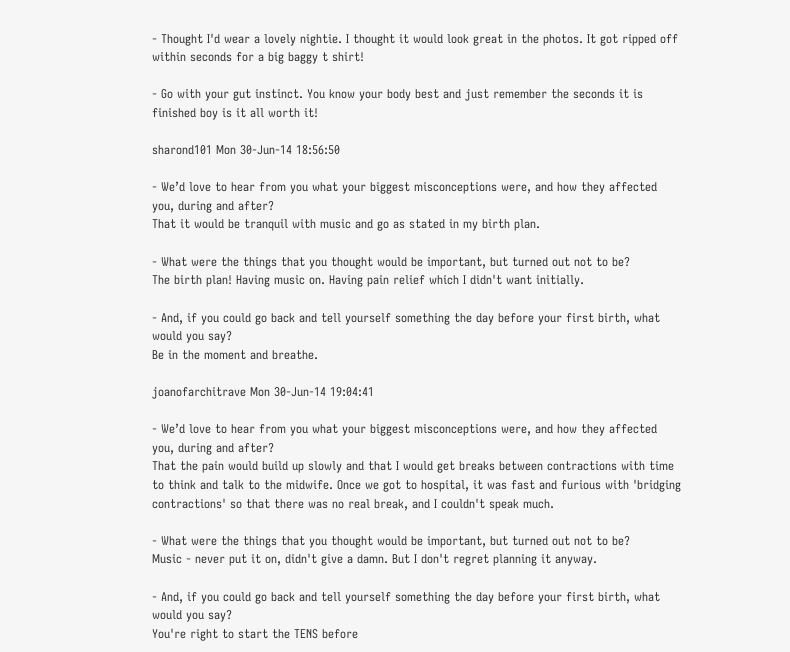- Thought I'd wear a lovely nightie. I thought it would look great in the photos. It got ripped off within seconds for a big baggy t shirt!

- Go with your gut instinct. You know your body best and just remember the seconds it is finished boy is it all worth it!

sharond101 Mon 30-Jun-14 18:56:50

- We’d love to hear from you what your biggest misconceptions were, and how they affected you, during and after?
That it would be tranquil with music and go as stated in my birth plan.

- What were the things that you thought would be important, but turned out not to be?
The birth plan! Having music on. Having pain relief which I didn't want initially.

- And, if you could go back and tell yourself something the day before your first birth, what would you say?
Be in the moment and breathe.

joanofarchitrave Mon 30-Jun-14 19:04:41

- We’d love to hear from you what your biggest misconceptions were, and how they affected you, during and after?
That the pain would build up slowly and that I would get breaks between contractions with time to think and talk to the midwife. Once we got to hospital, it was fast and furious with 'bridging contractions' so that there was no real break, and I couldn't speak much.

- What were the things that you thought would be important, but turned out not to be?
Music - never put it on, didn't give a damn. But I don't regret planning it anyway.

- And, if you could go back and tell yourself something the day before your first birth, what would you say?
You're right to start the TENS before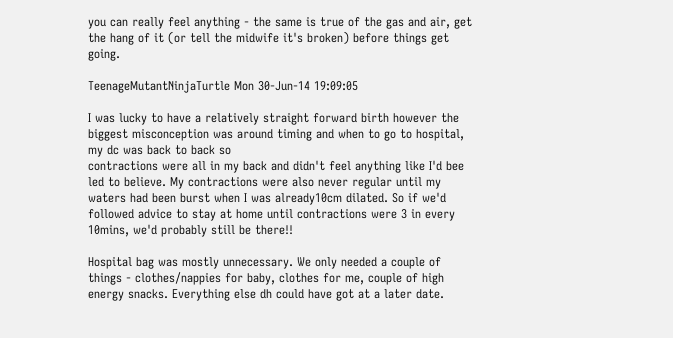you can really feel anything - the same is true of the gas and air, get the hang of it (or tell the midwife it's broken) before things get going.

TeenageMutantNinjaTurtle Mon 30-Jun-14 19:09:05

I was lucky to have a relatively straight forward birth however the biggest misconception was around timing and when to go to hospital, my dc was back to back so
contractions were all in my back and didn't feel anything like I'd bee led to believe. My contractions were also never regular until my waters had been burst when I was already10cm dilated. So if we'd followed advice to stay at home until contractions were 3 in every 10mins, we'd probably still be there!!

Hospital bag was mostly unnecessary. We only needed a couple of things - clothes/nappies for baby, clothes for me, couple of high energy snacks. Everything else dh could have got at a later date.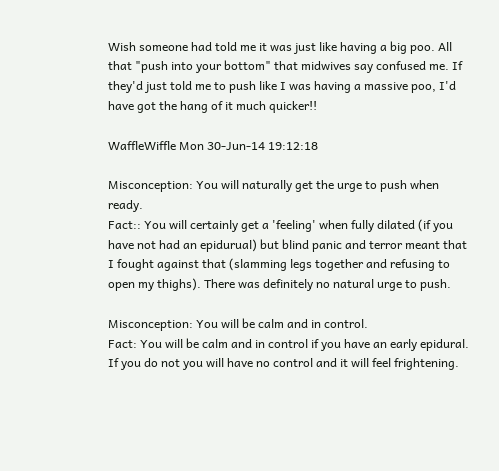Wish someone had told me it was just like having a big poo. All that "push into your bottom" that midwives say confused me. If they'd just told me to push like I was having a massive poo, I'd have got the hang of it much quicker!!

WaffleWiffle Mon 30-Jun-14 19:12:18

Misconception: You will naturally get the urge to push when ready.
Fact:: You will certainly get a 'feeling' when fully dilated (if you have not had an epidurual) but blind panic and terror meant that I fought against that (slamming legs together and refusing to open my thighs). There was definitely no natural urge to push.

Misconception: You will be calm and in control.
Fact: You will be calm and in control if you have an early epidural. If you do not you will have no control and it will feel frightening.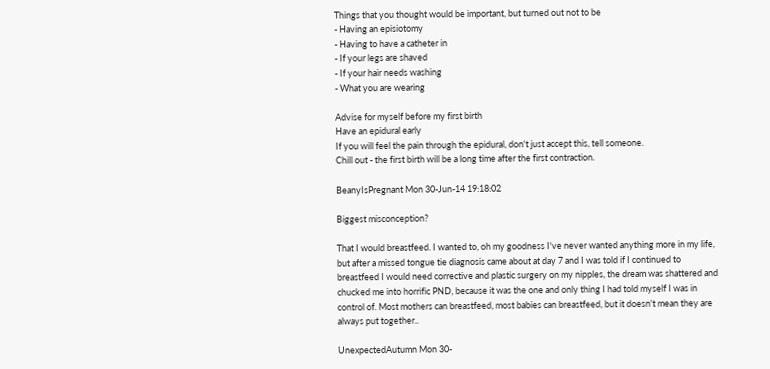Things that you thought would be important, but turned out not to be
- Having an episiotomy
- Having to have a catheter in
- If your legs are shaved
- If your hair needs washing
- What you are wearing

Advise for myself before my first birth
Have an epidural early
If you will feel the pain through the epidural, don't just accept this, tell someone.
Chill out - the first birth will be a long time after the first contraction.

BeanyIsPregnant Mon 30-Jun-14 19:18:02

Biggest misconception?

That I would breastfeed. I wanted to, oh my goodness I've never wanted anything more in my life, but after a missed tongue tie diagnosis came about at day 7 and I was told if I continued to breastfeed I would need corrective and plastic surgery on my nipples, the dream was shattered and chucked me into horrific PND, because it was the one and only thing I had told myself I was in control of. Most mothers can breastfeed, most babies can breastfeed, but it doesn't mean they are always put together..

UnexpectedAutumn Mon 30-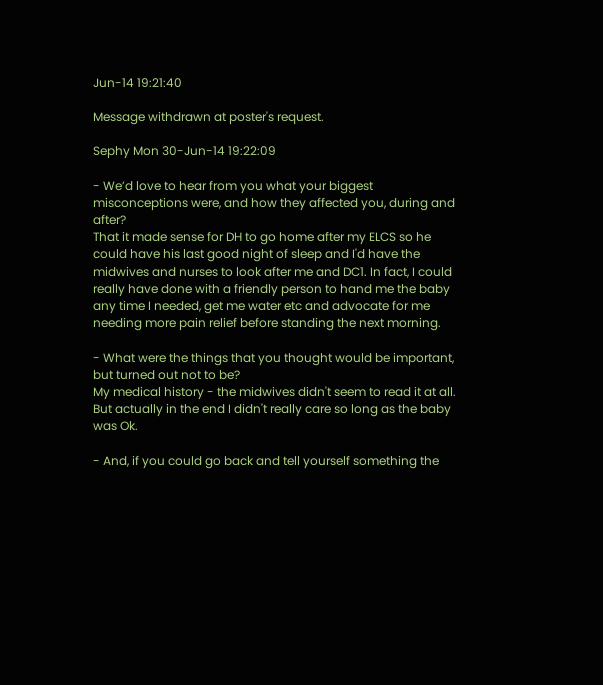Jun-14 19:21:40

Message withdrawn at poster's request.

Sephy Mon 30-Jun-14 19:22:09

- We’d love to hear from you what your biggest misconceptions were, and how they affected you, during and after?
That it made sense for DH to go home after my ELCS so he could have his last good night of sleep and I'd have the midwives and nurses to look after me and DC1. In fact, I could really have done with a friendly person to hand me the baby any time I needed, get me water etc and advocate for me needing more pain relief before standing the next morning.

- What were the things that you thought would be important, but turned out not to be?
My medical history - the midwives didn't seem to read it at all. But actually in the end I didn't really care so long as the baby was Ok.

- And, if you could go back and tell yourself something the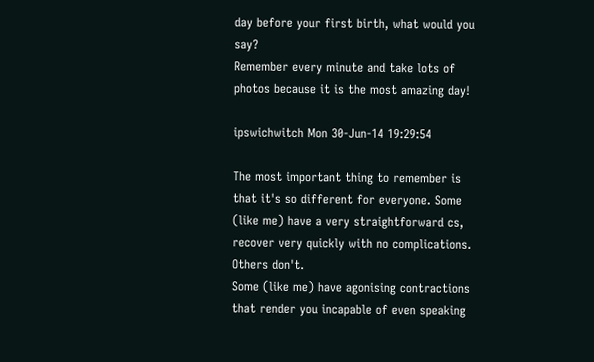day before your first birth, what would you say?
Remember every minute and take lots of photos because it is the most amazing day!

ipswichwitch Mon 30-Jun-14 19:29:54

The most important thing to remember is that it's so different for everyone. Some (like me) have a very straightforward cs, recover very quickly with no complications. Others don't.
Some (like me) have agonising contractions that render you incapable of even speaking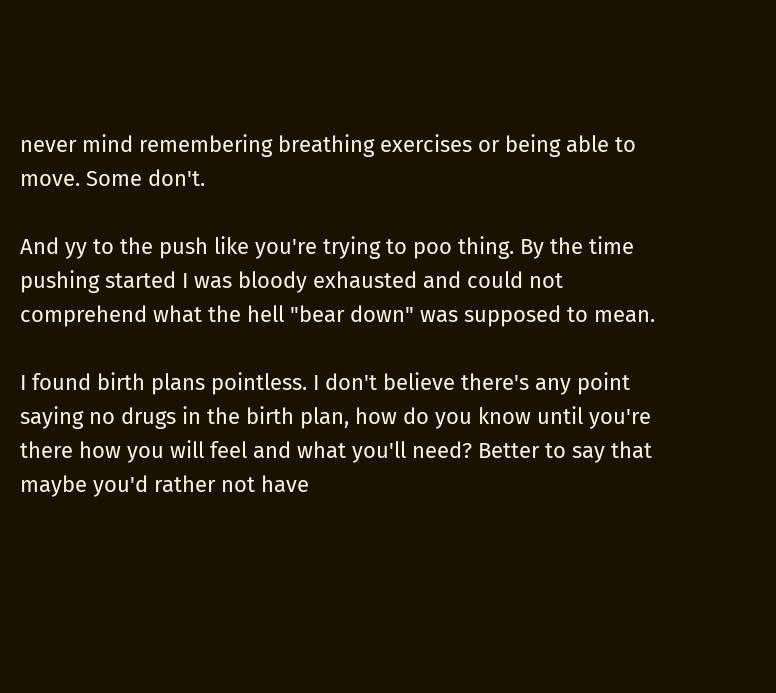never mind remembering breathing exercises or being able to move. Some don't.

And yy to the push like you're trying to poo thing. By the time pushing started I was bloody exhausted and could not comprehend what the hell "bear down" was supposed to mean.

I found birth plans pointless. I don't believe there's any point saying no drugs in the birth plan, how do you know until you're there how you will feel and what you'll need? Better to say that maybe you'd rather not have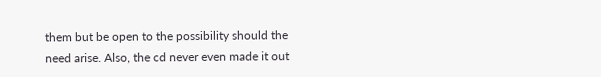them but be open to the possibility should the need arise. Also, the cd never even made it out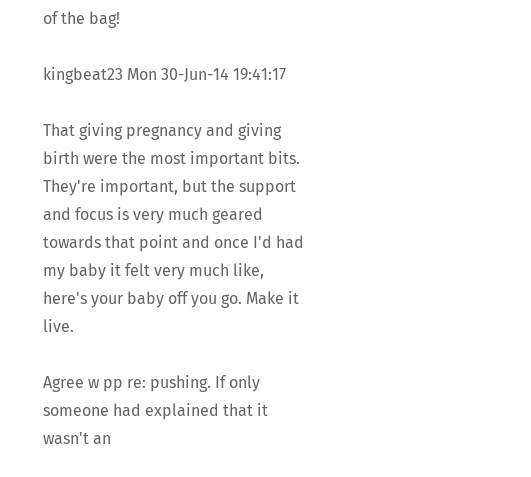of the bag!

kingbeat23 Mon 30-Jun-14 19:41:17

That giving pregnancy and giving birth were the most important bits. They're important, but the support and focus is very much geared towards that point and once I'd had my baby it felt very much like, here's your baby off you go. Make it live.

Agree w pp re: pushing. If only someone had explained that it wasn't an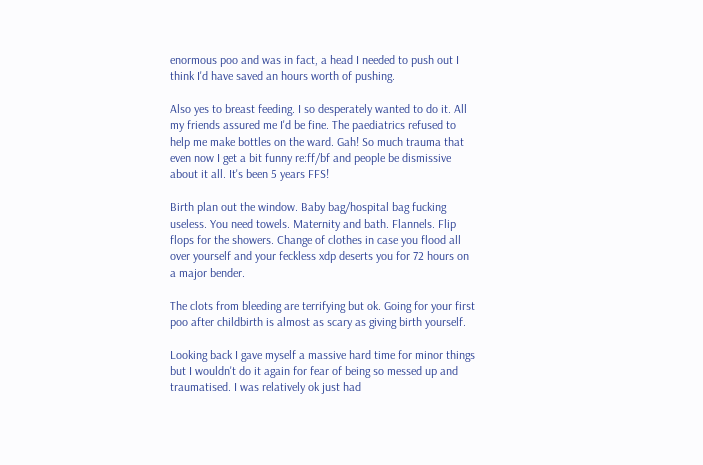enormous poo and was in fact, a head I needed to push out I think I'd have saved an hours worth of pushing.

Also yes to breast feeding. I so desperately wanted to do it. All my friends assured me I'd be fine. The paediatrics refused to help me make bottles on the ward. Gah! So much trauma that even now I get a bit funny re:ff/bf and people be dismissive about it all. It's been 5 years FFS!

Birth plan out the window. Baby bag/hospital bag fucking useless. You need towels. Maternity and bath. Flannels. Flip flops for the showers. Change of clothes in case you flood all over yourself and your feckless xdp deserts you for 72 hours on a major bender.

The clots from bleeding are terrifying but ok. Going for your first poo after childbirth is almost as scary as giving birth yourself.

Looking back I gave myself a massive hard time for minor things but I wouldn't do it again for fear of being so messed up and traumatised. I was relatively ok just had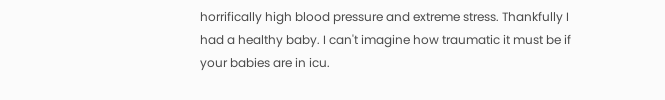horrifically high blood pressure and extreme stress. Thankfully I had a healthy baby. I can't imagine how traumatic it must be if your babies are in icu.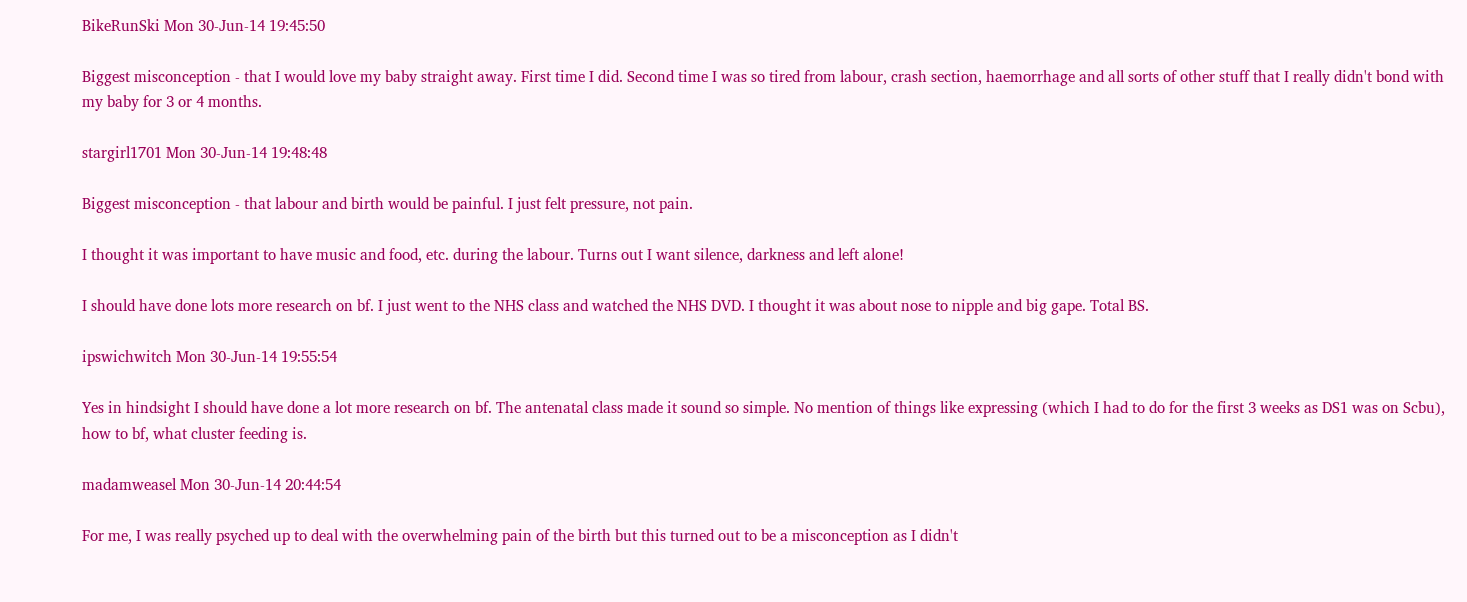BikeRunSki Mon 30-Jun-14 19:45:50

Biggest misconception - that I would love my baby straight away. First time I did. Second time I was so tired from labour, crash section, haemorrhage and all sorts of other stuff that I really didn't bond with my baby for 3 or 4 months.

stargirl1701 Mon 30-Jun-14 19:48:48

Biggest misconception - that labour and birth would be painful. I just felt pressure, not pain.

I thought it was important to have music and food, etc. during the labour. Turns out I want silence, darkness and left alone!

I should have done lots more research on bf. I just went to the NHS class and watched the NHS DVD. I thought it was about nose to nipple and big gape. Total BS.

ipswichwitch Mon 30-Jun-14 19:55:54

Yes in hindsight I should have done a lot more research on bf. The antenatal class made it sound so simple. No mention of things like expressing (which I had to do for the first 3 weeks as DS1 was on Scbu), how to bf, what cluster feeding is.

madamweasel Mon 30-Jun-14 20:44:54

For me, I was really psyched up to deal with the overwhelming pain of the birth but this turned out to be a misconception as I didn't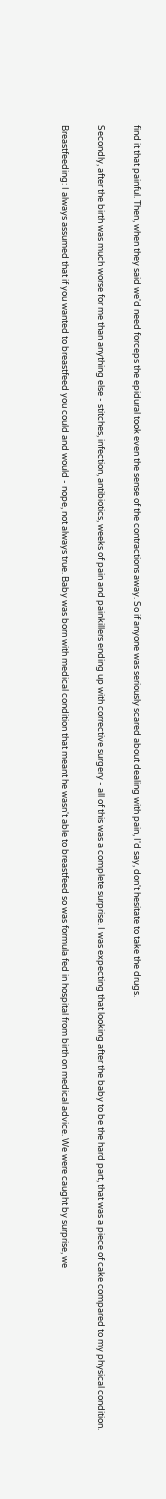find it that painful. Then, when they said we'd need forceps the epidural took even the sense of the contractions away. So if anyone was seriously scared about dealing with pain, I'd say, don't hesitate to take the drugs.

Secondly, after the birth was much worse for me than anything else - stitches, infection, antibiotics, weeks of pain and painkillers ending up with corrective surgery - all of this was a complete surprise. I was expecting that looking after the baby to be the hard part, that was a piece of cake compared to my physical condition.

Breastfeeding: I always assumed that if you wanted to breastfeed you could and would - nope, not always true. Baby was born with medical condition that meant he wasn't able to breastfeed so was formula fed in hospital from birth on medical advice. We were caught by surprise, we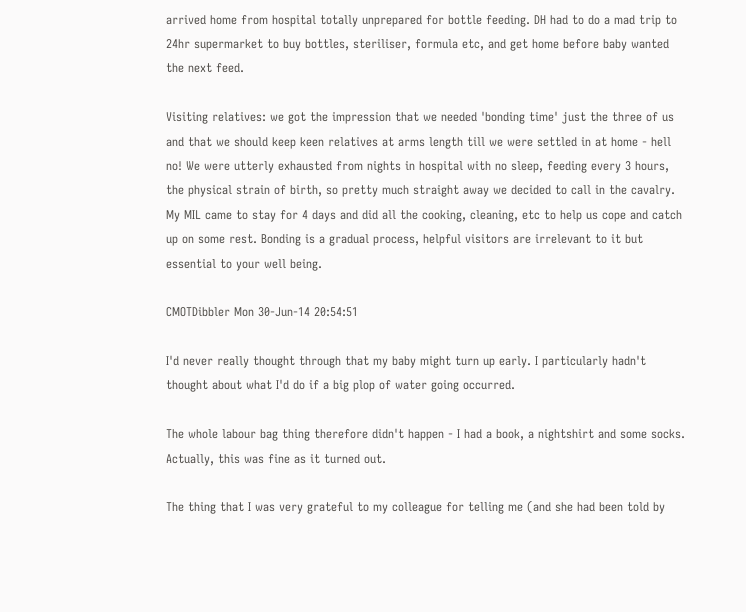arrived home from hospital totally unprepared for bottle feeding. DH had to do a mad trip to 24hr supermarket to buy bottles, steriliser, formula etc, and get home before baby wanted the next feed.

Visiting relatives: we got the impression that we needed 'bonding time' just the three of us and that we should keep keen relatives at arms length till we were settled in at home - hell no! We were utterly exhausted from nights in hospital with no sleep, feeding every 3 hours, the physical strain of birth, so pretty much straight away we decided to call in the cavalry. My MIL came to stay for 4 days and did all the cooking, cleaning, etc to help us cope and catch up on some rest. Bonding is a gradual process, helpful visitors are irrelevant to it but essential to your well being.

CMOTDibbler Mon 30-Jun-14 20:54:51

I'd never really thought through that my baby might turn up early. I particularly hadn't thought about what I'd do if a big plop of water going occurred.

The whole labour bag thing therefore didn't happen - I had a book, a nightshirt and some socks. Actually, this was fine as it turned out.

The thing that I was very grateful to my colleague for telling me (and she had been told by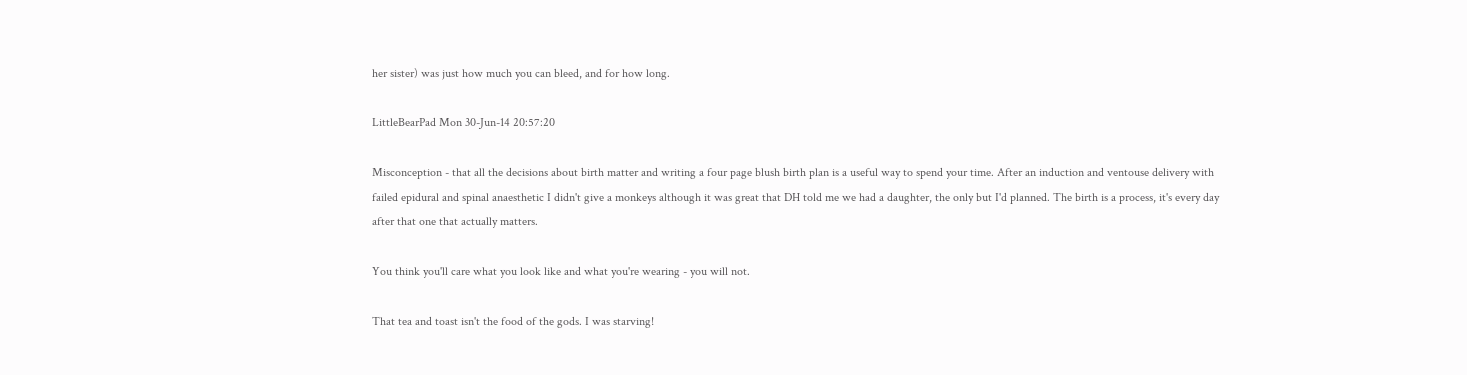her sister) was just how much you can bleed, and for how long.

LittleBearPad Mon 30-Jun-14 20:57:20

Misconception - that all the decisions about birth matter and writing a four page blush birth plan is a useful way to spend your time. After an induction and ventouse delivery with failed epidural and spinal anaesthetic I didn't give a monkeys although it was great that DH told me we had a daughter, the only but I'd planned. The birth is a process, it's every day after that one that actually matters.

You think you'll care what you look like and what you're wearing - you will not.

That tea and toast isn't the food of the gods. I was starving!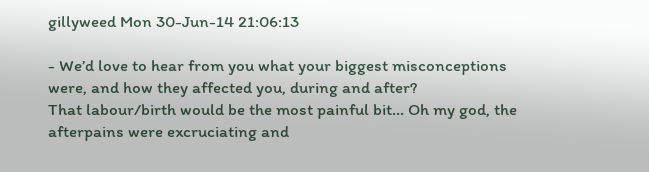gillyweed Mon 30-Jun-14 21:06:13

- We’d love to hear from you what your biggest misconceptions were, and how they affected you, during and after?
That labour/birth would be the most painful bit... Oh my god, the afterpains were excruciating and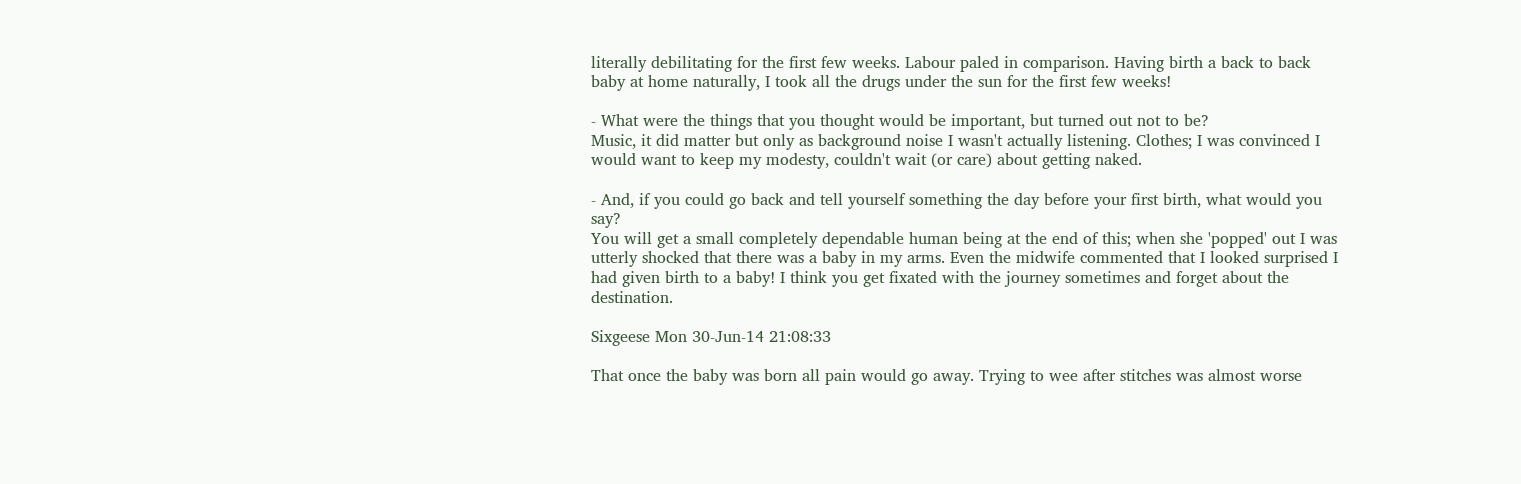literally debilitating for the first few weeks. Labour paled in comparison. Having birth a back to back baby at home naturally, I took all the drugs under the sun for the first few weeks!

- What were the things that you thought would be important, but turned out not to be?
Music, it did matter but only as background noise I wasn't actually listening. Clothes; I was convinced I would want to keep my modesty, couldn't wait (or care) about getting naked.

- And, if you could go back and tell yourself something the day before your first birth, what would you say?
You will get a small completely dependable human being at the end of this; when she 'popped' out I was utterly shocked that there was a baby in my arms. Even the midwife commented that I looked surprised I had given birth to a baby! I think you get fixated with the journey sometimes and forget about the destination.

Sixgeese Mon 30-Jun-14 21:08:33

That once the baby was born all pain would go away. Trying to wee after stitches was almost worse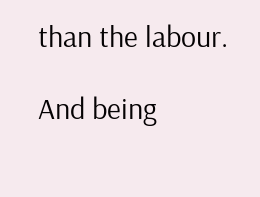than the labour.

And being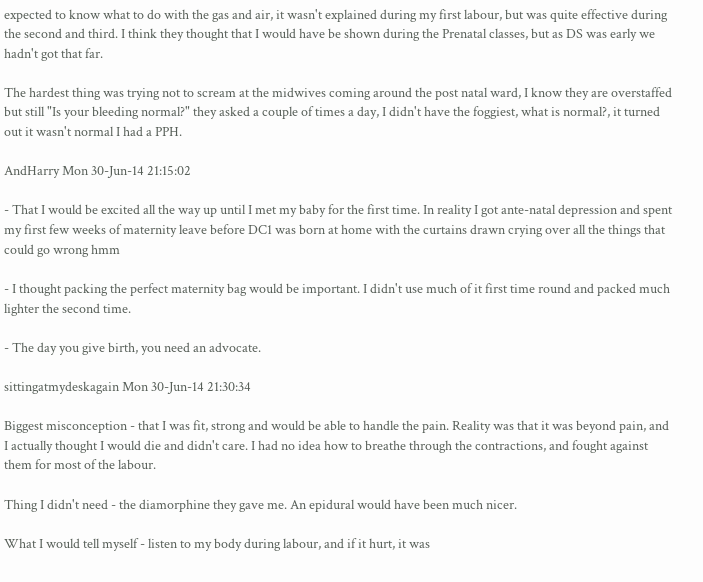expected to know what to do with the gas and air, it wasn't explained during my first labour, but was quite effective during the second and third. I think they thought that I would have be shown during the Prenatal classes, but as DS was early we hadn't got that far.

The hardest thing was trying not to scream at the midwives coming around the post natal ward, I know they are overstaffed but still "Is your bleeding normal?" they asked a couple of times a day, I didn't have the foggiest, what is normal?, it turned out it wasn't normal I had a PPH.

AndHarry Mon 30-Jun-14 21:15:02

- That I would be excited all the way up until I met my baby for the first time. In reality I got ante-natal depression and spent my first few weeks of maternity leave before DC1 was born at home with the curtains drawn crying over all the things that could go wrong hmm

- I thought packing the perfect maternity bag would be important. I didn't use much of it first time round and packed much lighter the second time.

- The day you give birth, you need an advocate.

sittingatmydeskagain Mon 30-Jun-14 21:30:34

Biggest misconception - that I was fit, strong and would be able to handle the pain. Reality was that it was beyond pain, and I actually thought I would die and didn't care. I had no idea how to breathe through the contractions, and fought against them for most of the labour.

Thing I didn't need - the diamorphine they gave me. An epidural would have been much nicer.

What I would tell myself - listen to my body during labour, and if it hurt, it was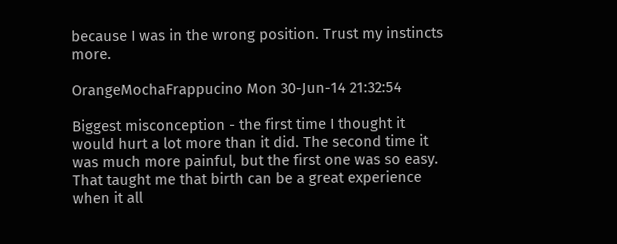because I was in the wrong position. Trust my instincts more.

OrangeMochaFrappucino Mon 30-Jun-14 21:32:54

Biggest misconception - the first time I thought it would hurt a lot more than it did. The second time it was much more painful, but the first one was so easy. That taught me that birth can be a great experience when it all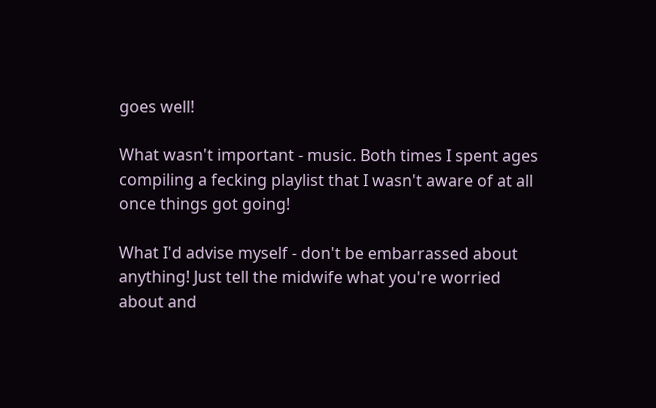goes well!

What wasn't important - music. Both times I spent ages compiling a fecking playlist that I wasn't aware of at all once things got going!

What I'd advise myself - don't be embarrassed about anything! Just tell the midwife what you're worried about and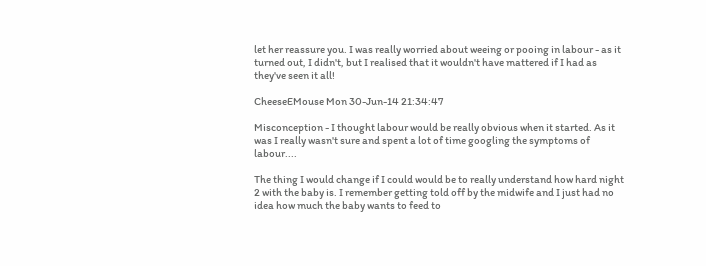let her reassure you. I was really worried about weeing or pooing in labour - as it turned out, I didn't, but I realised that it wouldn't have mattered if I had as they've seen it all!

CheeseEMouse Mon 30-Jun-14 21:34:47

Misconception - I thought labour would be really obvious when it started. As it was I really wasn't sure and spent a lot of time googling the symptoms of labour....

The thing I would change if I could would be to really understand how hard night 2 with the baby is. I remember getting told off by the midwife and I just had no idea how much the baby wants to feed to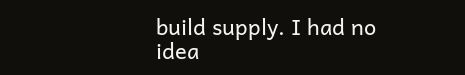build supply. I had no idea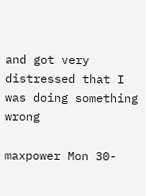and got very distressed that I was doing something wrong

maxpower Mon 30-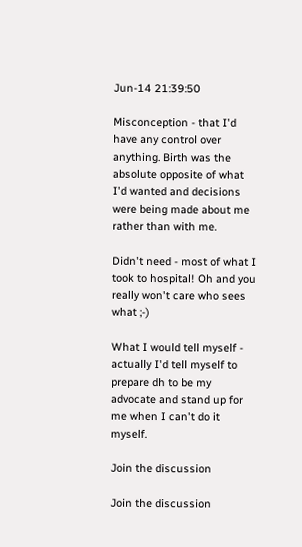Jun-14 21:39:50

Misconception - that I'd have any control over anything. Birth was the absolute opposite of what I'd wanted and decisions were being made about me rather than with me.

Didn't need - most of what I took to hospital! Oh and you really won't care who sees what ;-)

What I would tell myself - actually I'd tell myself to prepare dh to be my advocate and stand up for me when I can't do it myself.

Join the discussion

Join the discussion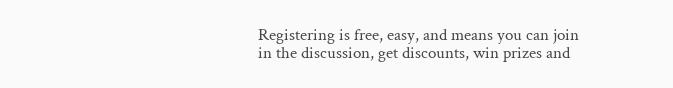Registering is free, easy, and means you can join in the discussion, get discounts, win prizes and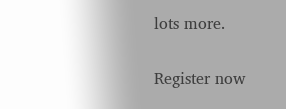lots more.

Register now